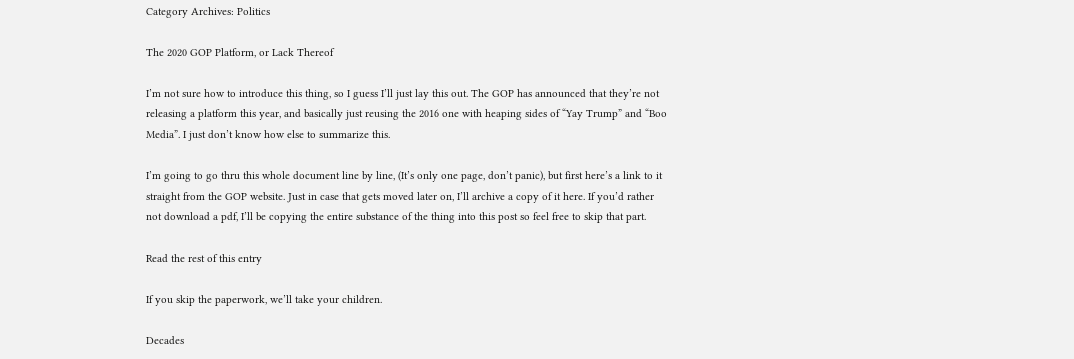Category Archives: Politics

The 2020 GOP Platform, or Lack Thereof

I’m not sure how to introduce this thing, so I guess I’ll just lay this out. The GOP has announced that they’re not releasing a platform this year, and basically just reusing the 2016 one with heaping sides of “Yay Trump” and “Boo Media”. I just don’t know how else to summarize this.

I’m going to go thru this whole document line by line, (It’s only one page, don’t panic), but first here’s a link to it straight from the GOP website. Just in case that gets moved later on, I’ll archive a copy of it here. If you’d rather not download a pdf, I’ll be copying the entire substance of the thing into this post so feel free to skip that part.

Read the rest of this entry

If you skip the paperwork, we’ll take your children.

Decades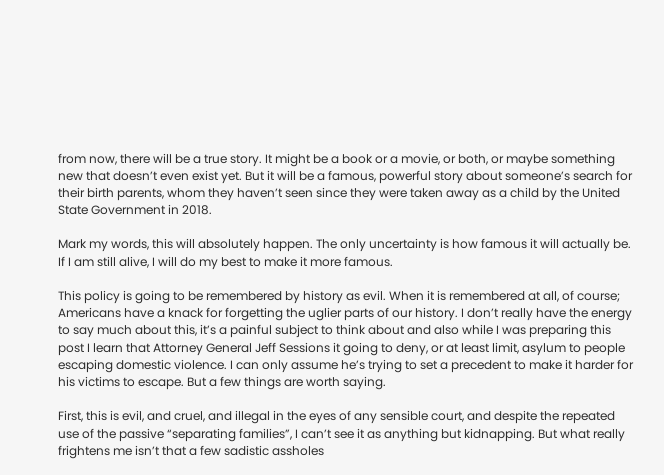from now, there will be a true story. It might be a book or a movie, or both, or maybe something new that doesn’t even exist yet. But it will be a famous, powerful story about someone’s search for their birth parents, whom they haven’t seen since they were taken away as a child by the United State Government in 2018.

Mark my words, this will absolutely happen. The only uncertainty is how famous it will actually be. If I am still alive, I will do my best to make it more famous.

This policy is going to be remembered by history as evil. When it is remembered at all, of course; Americans have a knack for forgetting the uglier parts of our history. I don’t really have the energy to say much about this, it’s a painful subject to think about and also while I was preparing this post I learn that Attorney General Jeff Sessions it going to deny, or at least limit, asylum to people escaping domestic violence. I can only assume he’s trying to set a precedent to make it harder for his victims to escape. But a few things are worth saying.

First, this is evil, and cruel, and illegal in the eyes of any sensible court, and despite the repeated use of the passive “separating families”, I can’t see it as anything but kidnapping. But what really frightens me isn’t that a few sadistic assholes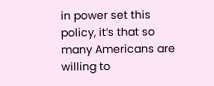in power set this policy, it’s that so many Americans are willing to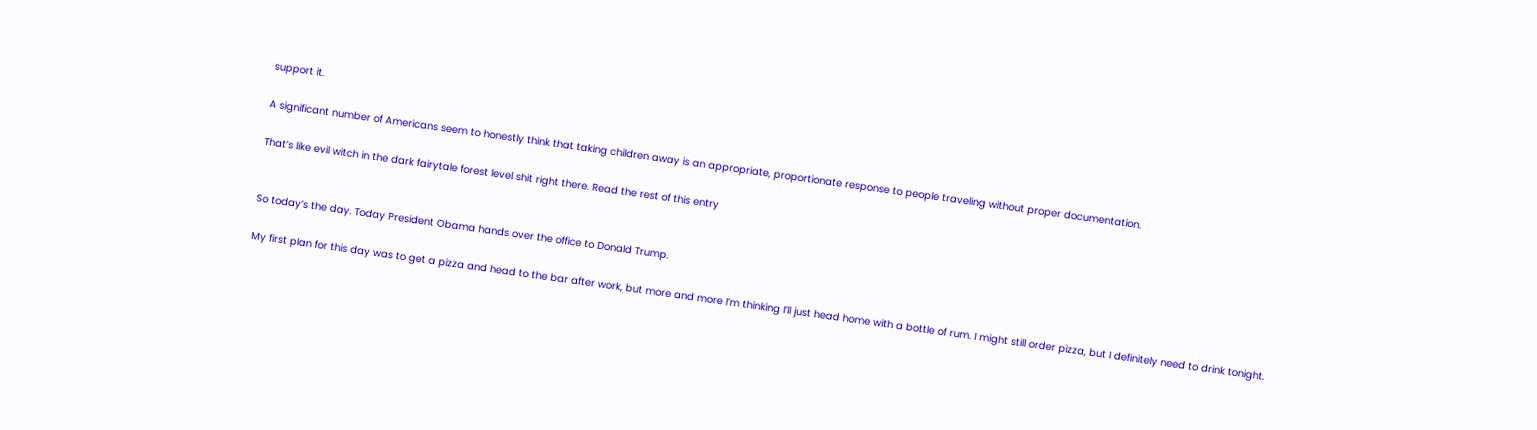support it.

A significant number of Americans seem to honestly think that taking children away is an appropriate, proportionate response to people traveling without proper documentation.

That’s like evil witch in the dark fairytale forest level shit right there. Read the rest of this entry


So today’s the day. Today President Obama hands over the office to Donald Trump.

My first plan for this day was to get a pizza and head to the bar after work, but more and more I’m thinking I’ll just head home with a bottle of rum. I might still order pizza, but I definitely need to drink tonight.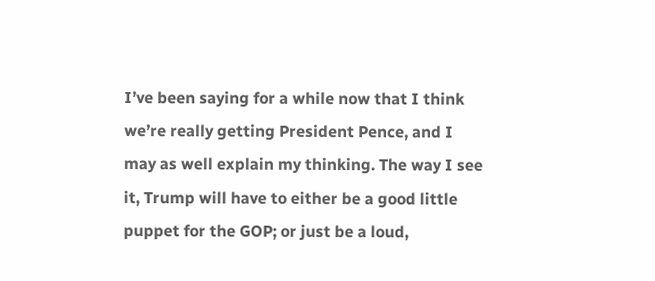I’ve been saying for a while now that I think we’re really getting President Pence, and I may as well explain my thinking. The way I see it, Trump will have to either be a good little puppet for the GOP; or just be a loud,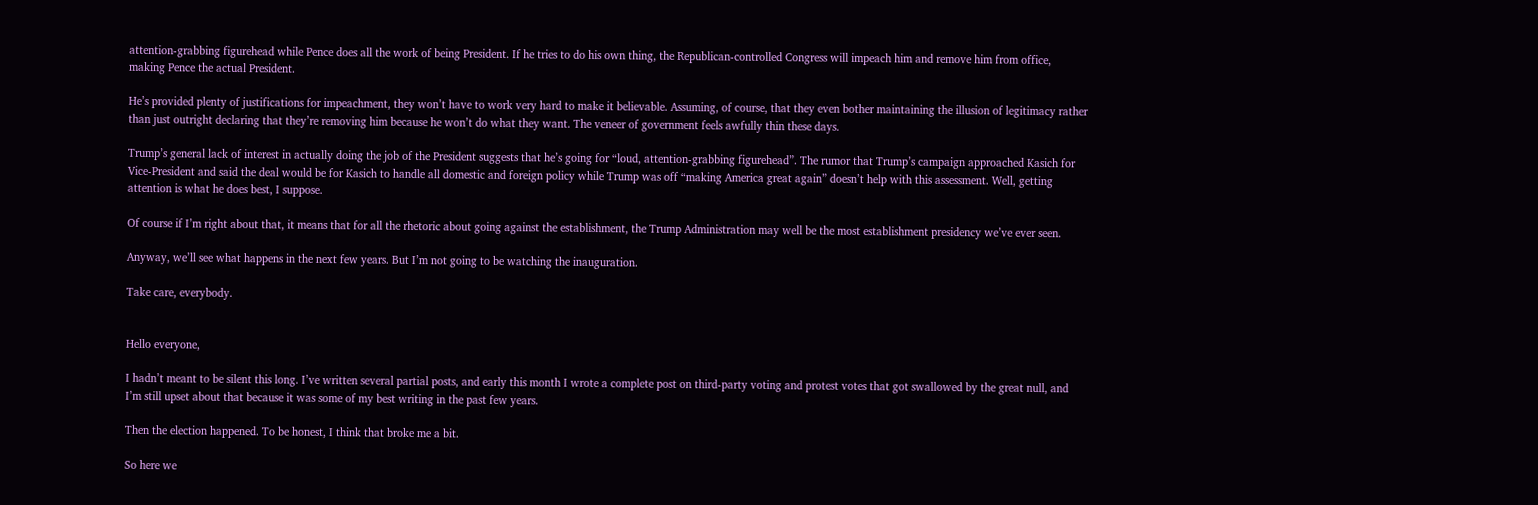attention-grabbing figurehead while Pence does all the work of being President. If he tries to do his own thing, the Republican-controlled Congress will impeach him and remove him from office, making Pence the actual President.

He’s provided plenty of justifications for impeachment, they won’t have to work very hard to make it believable. Assuming, of course, that they even bother maintaining the illusion of legitimacy rather than just outright declaring that they’re removing him because he won’t do what they want. The veneer of government feels awfully thin these days.

Trump’s general lack of interest in actually doing the job of the President suggests that he’s going for “loud, attention-grabbing figurehead”. The rumor that Trump’s campaign approached Kasich for Vice-President and said the deal would be for Kasich to handle all domestic and foreign policy while Trump was off “making America great again” doesn’t help with this assessment. Well, getting attention is what he does best, I suppose.

Of course if I’m right about that, it means that for all the rhetoric about going against the establishment, the Trump Administration may well be the most establishment presidency we’ve ever seen.

Anyway, we’ll see what happens in the next few years. But I’m not going to be watching the inauguration.

Take care, everybody.


Hello everyone,

I hadn’t meant to be silent this long. I’ve written several partial posts, and early this month I wrote a complete post on third-party voting and protest votes that got swallowed by the great null, and I’m still upset about that because it was some of my best writing in the past few years.

Then the election happened. To be honest, I think that broke me a bit.

So here we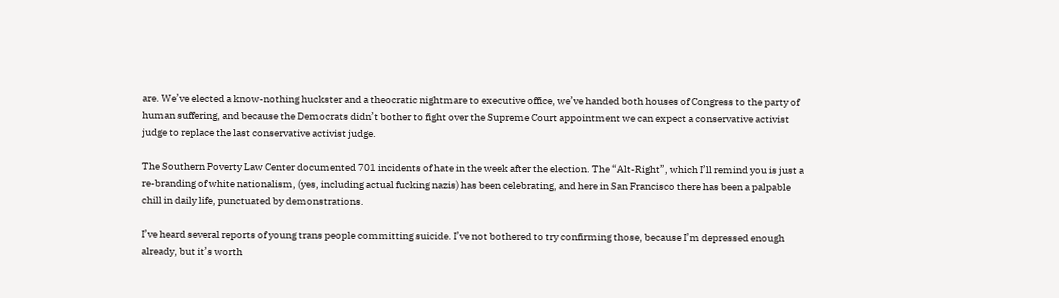are. We’ve elected a know-nothing huckster and a theocratic nightmare to executive office, we’ve handed both houses of Congress to the party of human suffering, and because the Democrats didn’t bother to fight over the Supreme Court appointment we can expect a conservative activist judge to replace the last conservative activist judge.

The Southern Poverty Law Center documented 701 incidents of hate in the week after the election. The “Alt-Right”, which I’ll remind you is just a re-branding of white nationalism, (yes, including actual fucking nazis) has been celebrating, and here in San Francisco there has been a palpable chill in daily life, punctuated by demonstrations.

I’ve heard several reports of young trans people committing suicide. I’ve not bothered to try confirming those, because I’m depressed enough already, but it’s worth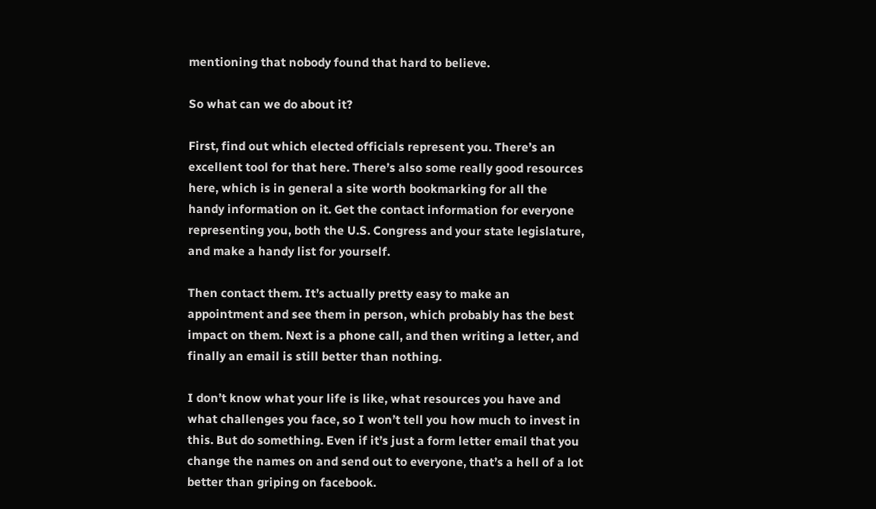mentioning that nobody found that hard to believe.

So what can we do about it?

First, find out which elected officials represent you. There’s an excellent tool for that here. There’s also some really good resources here, which is in general a site worth bookmarking for all the handy information on it. Get the contact information for everyone representing you, both the U.S. Congress and your state legislature, and make a handy list for yourself.

Then contact them. It’s actually pretty easy to make an appointment and see them in person, which probably has the best impact on them. Next is a phone call, and then writing a letter, and finally an email is still better than nothing.

I don’t know what your life is like, what resources you have and what challenges you face, so I won’t tell you how much to invest in this. But do something. Even if it’s just a form letter email that you change the names on and send out to everyone, that’s a hell of a lot better than griping on facebook.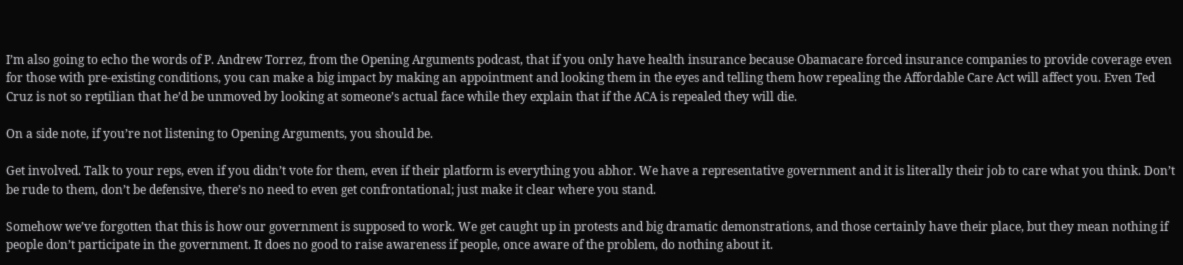I’m also going to echo the words of P. Andrew Torrez, from the Opening Arguments podcast, that if you only have health insurance because Obamacare forced insurance companies to provide coverage even for those with pre-existing conditions, you can make a big impact by making an appointment and looking them in the eyes and telling them how repealing the Affordable Care Act will affect you. Even Ted Cruz is not so reptilian that he’d be unmoved by looking at someone’s actual face while they explain that if the ACA is repealed they will die.

On a side note, if you’re not listening to Opening Arguments, you should be.

Get involved. Talk to your reps, even if you didn’t vote for them, even if their platform is everything you abhor. We have a representative government and it is literally their job to care what you think. Don’t be rude to them, don’t be defensive, there’s no need to even get confrontational; just make it clear where you stand.

Somehow we’ve forgotten that this is how our government is supposed to work. We get caught up in protests and big dramatic demonstrations, and those certainly have their place, but they mean nothing if people don’t participate in the government. It does no good to raise awareness if people, once aware of the problem, do nothing about it.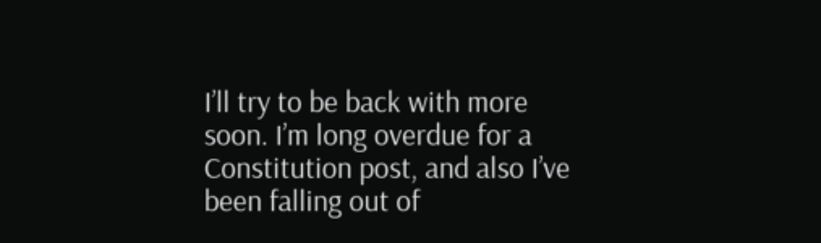I’ll try to be back with more soon. I’m long overdue for a Constitution post, and also I’ve been falling out of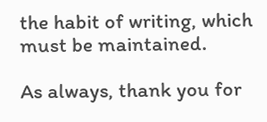the habit of writing, which must be maintained.

As always, thank you for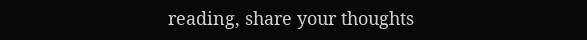reading, share your thoughts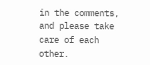in the comments, and please take care of each other.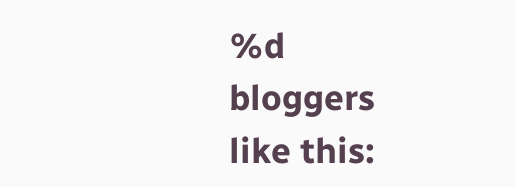%d bloggers like this: